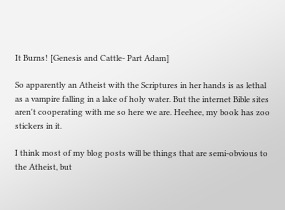It Burns! [Genesis and Cattle- Part Adam]

So apparently an Atheist with the Scriptures in her hands is as lethal as a vampire falling in a lake of holy water. But the internet Bible sites aren't cooperating with me so here we are. Heehee, my book has zoo stickers in it.

I think most of my blog posts will be things that are semi-obvious to the Atheist, but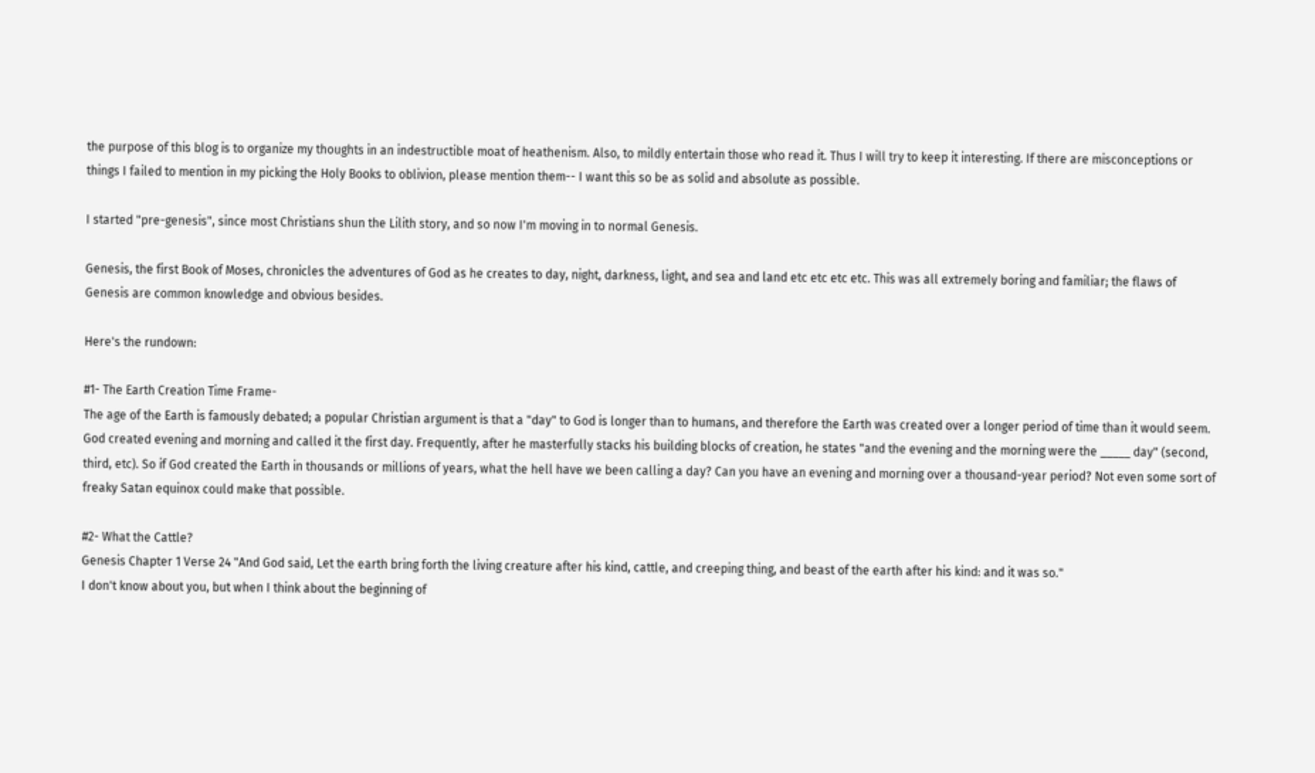the purpose of this blog is to organize my thoughts in an indestructible moat of heathenism. Also, to mildly entertain those who read it. Thus I will try to keep it interesting. If there are misconceptions or things I failed to mention in my picking the Holy Books to oblivion, please mention them-- I want this so be as solid and absolute as possible.

I started "pre-genesis", since most Christians shun the Lilith story, and so now I'm moving in to normal Genesis.

Genesis, the first Book of Moses, chronicles the adventures of God as he creates to day, night, darkness, light, and sea and land etc etc etc etc. This was all extremely boring and familiar; the flaws of Genesis are common knowledge and obvious besides.

Here's the rundown:

#1- The Earth Creation Time Frame-
The age of the Earth is famously debated; a popular Christian argument is that a "day" to God is longer than to humans, and therefore the Earth was created over a longer period of time than it would seem.
God created evening and morning and called it the first day. Frequently, after he masterfully stacks his building blocks of creation, he states "and the evening and the morning were the _____ day" (second, third, etc). So if God created the Earth in thousands or millions of years, what the hell have we been calling a day? Can you have an evening and morning over a thousand-year period? Not even some sort of freaky Satan equinox could make that possible.

#2- What the Cattle?
Genesis Chapter 1 Verse 24 "And God said, Let the earth bring forth the living creature after his kind, cattle, and creeping thing, and beast of the earth after his kind: and it was so."
I don't know about you, but when I think about the beginning of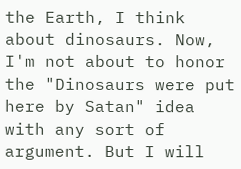the Earth, I think about dinosaurs. Now, I'm not about to honor the "Dinosaurs were put here by Satan" idea with any sort of argument. But I will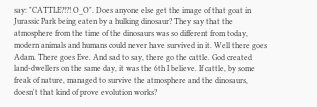say: "CATTLE?!?! O_O". Does anyone else get the image of that goat in Jurassic Park being eaten by a hulking dinosaur? They say that the atmosphere from the time of the dinosaurs was so different from today, modern animals and humans could never have survived in it. Well there goes Adam. There goes Eve. And sad to say, there go the cattle. God created land-dwellers on the same day, it was the 6th I believe. If cattle, by some freak of nature, managed to survive the atmosphere and the dinosaurs, doesn't that kind of prove evolution works?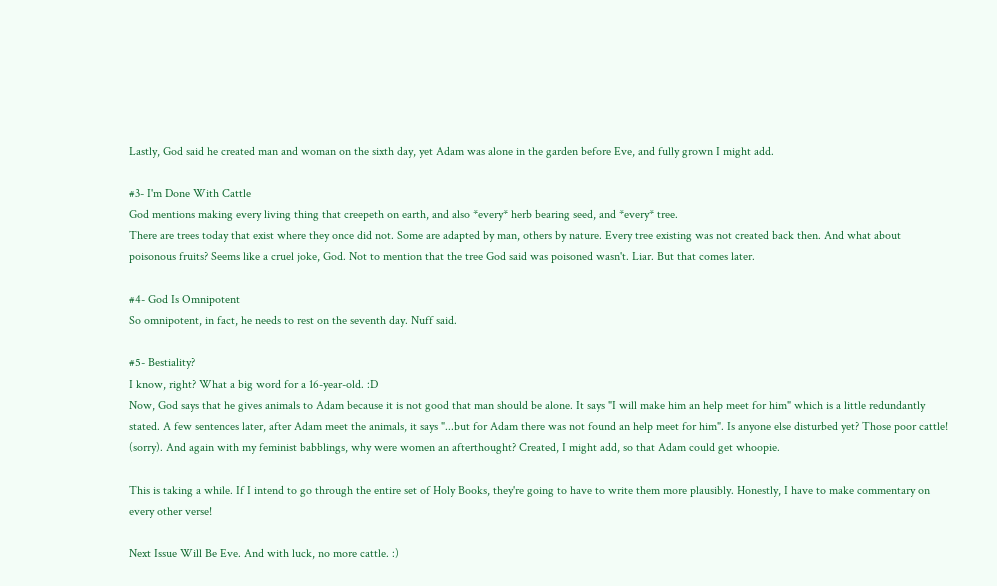Lastly, God said he created man and woman on the sixth day, yet Adam was alone in the garden before Eve, and fully grown I might add.

#3- I'm Done With Cattle
God mentions making every living thing that creepeth on earth, and also *every* herb bearing seed, and *every* tree.
There are trees today that exist where they once did not. Some are adapted by man, others by nature. Every tree existing was not created back then. And what about poisonous fruits? Seems like a cruel joke, God. Not to mention that the tree God said was poisoned wasn't. Liar. But that comes later.

#4- God Is Omnipotent
So omnipotent, in fact, he needs to rest on the seventh day. Nuff said.

#5- Bestiality?
I know, right? What a big word for a 16-year-old. :D
Now, God says that he gives animals to Adam because it is not good that man should be alone. It says "I will make him an help meet for him" which is a little redundantly stated. A few sentences later, after Adam meet the animals, it says "...but for Adam there was not found an help meet for him". Is anyone else disturbed yet? Those poor cattle! (sorry). And again with my feminist babblings, why were women an afterthought? Created, I might add, so that Adam could get whoopie.

This is taking a while. If I intend to go through the entire set of Holy Books, they're going to have to write them more plausibly. Honestly, I have to make commentary on every other verse!

Next Issue Will Be Eve. And with luck, no more cattle. :)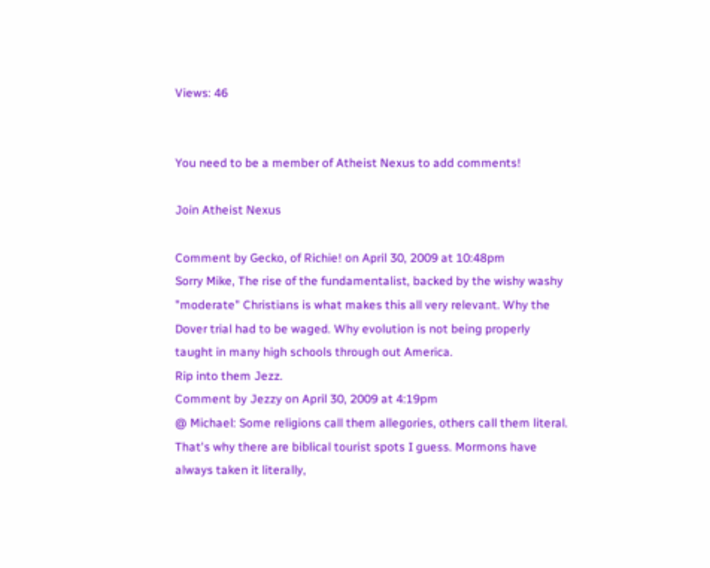Views: 46


You need to be a member of Atheist Nexus to add comments!

Join Atheist Nexus

Comment by Gecko, of Richie! on April 30, 2009 at 10:48pm
Sorry Mike, The rise of the fundamentalist, backed by the wishy washy "moderate" Christians is what makes this all very relevant. Why the Dover trial had to be waged. Why evolution is not being properly taught in many high schools through out America.
Rip into them Jezz.
Comment by Jezzy on April 30, 2009 at 4:19pm
@ Michael: Some religions call them allegories, others call them literal. That's why there are biblical tourist spots I guess. Mormons have always taken it literally,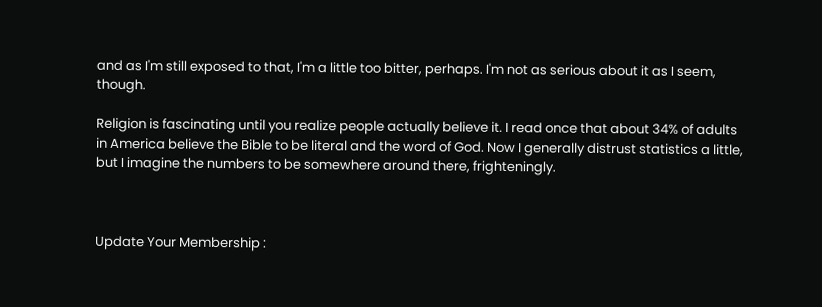and as I'm still exposed to that, I'm a little too bitter, perhaps. I'm not as serious about it as I seem, though.

Religion is fascinating until you realize people actually believe it. I read once that about 34% of adults in America believe the Bible to be literal and the word of God. Now I generally distrust statistics a little, but I imagine the numbers to be somewhere around there, frighteningly.



Update Your Membership :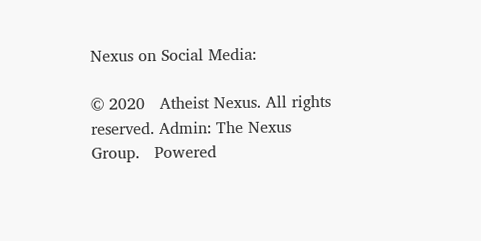Nexus on Social Media:

© 2020   Atheist Nexus. All rights reserved. Admin: The Nexus Group.   Powered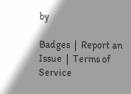by

Badges  |  Report an Issue  |  Terms of Service